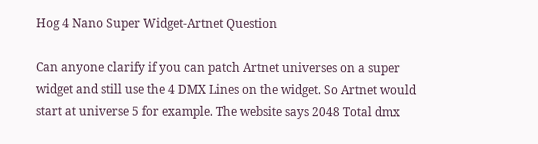Hog 4 Nano Super Widget-Artnet Question

Can anyone clarify if you can patch Artnet universes on a super widget and still use the 4 DMX Lines on the widget. So Artnet would start at universe 5 for example. The website says 2048 Total dmx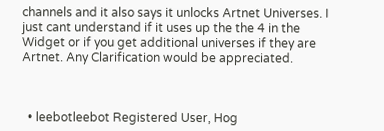channels and it also says it unlocks Artnet Universes. I just cant understand if it uses up the the 4 in the Widget or if you get additional universes if they are Artnet. Any Clarification would be appreciated.



  • leebotleebot Registered User, Hog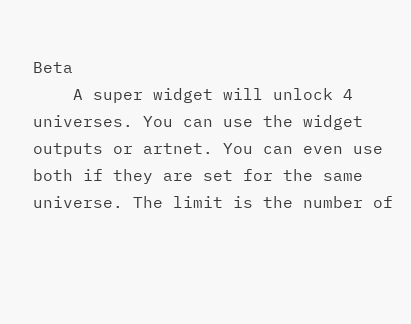Beta
    A super widget will unlock 4 universes. You can use the widget outputs or artnet. You can even use both if they are set for the same universe. The limit is the number of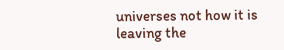universes not how it is leaving the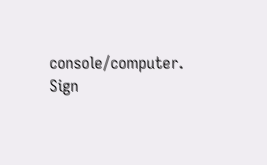console/computer.
Sign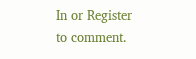In or Register to comment.